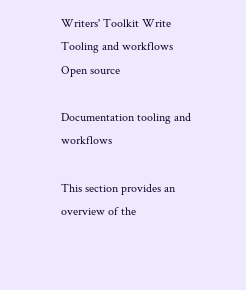Writers' Toolkit Write Tooling and workflows
Open source

Documentation tooling and workflows

This section provides an overview of the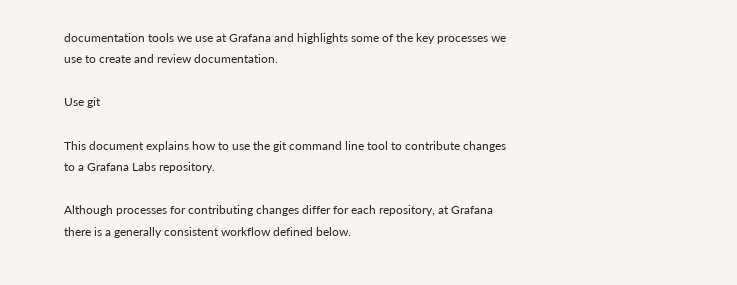documentation tools we use at Grafana and highlights some of the key processes we use to create and review documentation.

Use git

This document explains how to use the git command line tool to contribute changes to a Grafana Labs repository.

Although processes for contributing changes differ for each repository, at Grafana there is a generally consistent workflow defined below.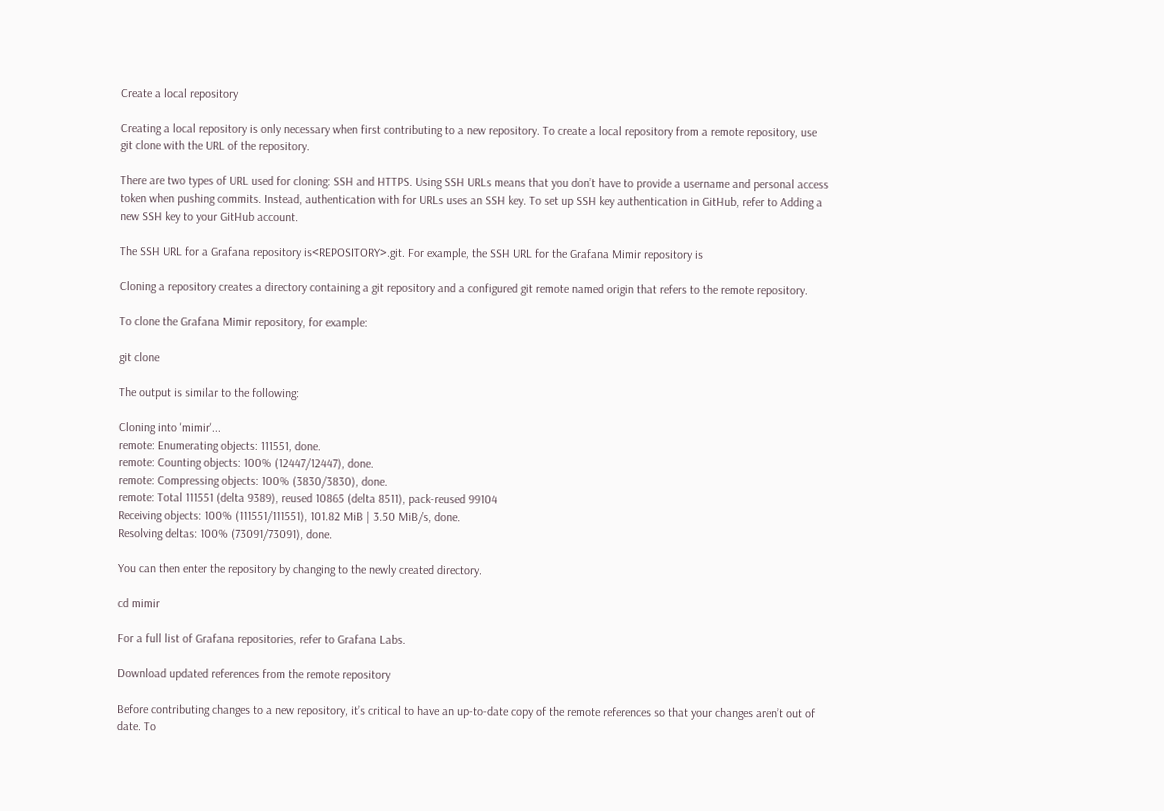Create a local repository

Creating a local repository is only necessary when first contributing to a new repository. To create a local repository from a remote repository, use git clone with the URL of the repository.

There are two types of URL used for cloning: SSH and HTTPS. Using SSH URLs means that you don’t have to provide a username and personal access token when pushing commits. Instead, authentication with for URLs uses an SSH key. To set up SSH key authentication in GitHub, refer to Adding a new SSH key to your GitHub account.

The SSH URL for a Grafana repository is<REPOSITORY>.git. For example, the SSH URL for the Grafana Mimir repository is

Cloning a repository creates a directory containing a git repository and a configured git remote named origin that refers to the remote repository.

To clone the Grafana Mimir repository, for example:

git clone

The output is similar to the following:

Cloning into 'mimir'...
remote: Enumerating objects: 111551, done.
remote: Counting objects: 100% (12447/12447), done.
remote: Compressing objects: 100% (3830/3830), done.
remote: Total 111551 (delta 9389), reused 10865 (delta 8511), pack-reused 99104
Receiving objects: 100% (111551/111551), 101.82 MiB | 3.50 MiB/s, done.
Resolving deltas: 100% (73091/73091), done.

You can then enter the repository by changing to the newly created directory.

cd mimir

For a full list of Grafana repositories, refer to Grafana Labs.

Download updated references from the remote repository

Before contributing changes to a new repository, it’s critical to have an up-to-date copy of the remote references so that your changes aren’t out of date. To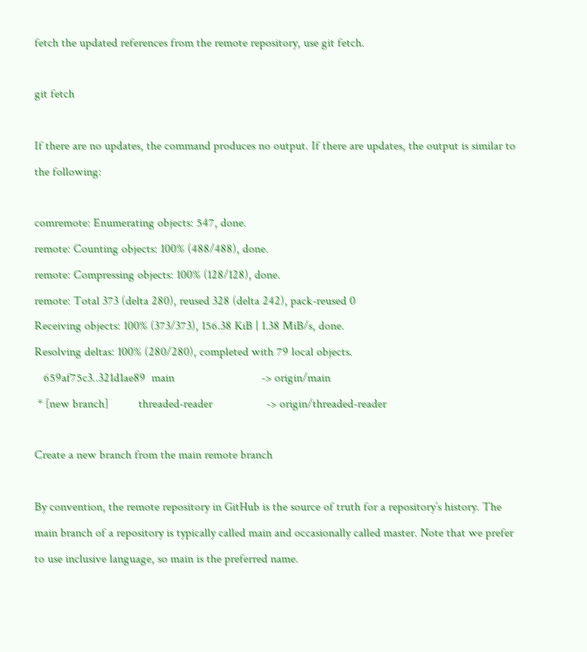fetch the updated references from the remote repository, use git fetch.

git fetch

If there are no updates, the command produces no output. If there are updates, the output is similar to the following:

comremote: Enumerating objects: 547, done.
remote: Counting objects: 100% (488/488), done.
remote: Compressing objects: 100% (128/128), done.
remote: Total 373 (delta 280), reused 328 (delta 242), pack-reused 0
Receiving objects: 100% (373/373), 156.38 KiB | 1.38 MiB/s, done.
Resolving deltas: 100% (280/280), completed with 79 local objects.
   659af75c3..321d1ae89  main                             -> origin/main
 * [new branch]          threaded-reader                  -> origin/threaded-reader

Create a new branch from the main remote branch

By convention, the remote repository in GitHub is the source of truth for a repository’s history. The main branch of a repository is typically called main and occasionally called master. Note that we prefer to use inclusive language, so main is the preferred name.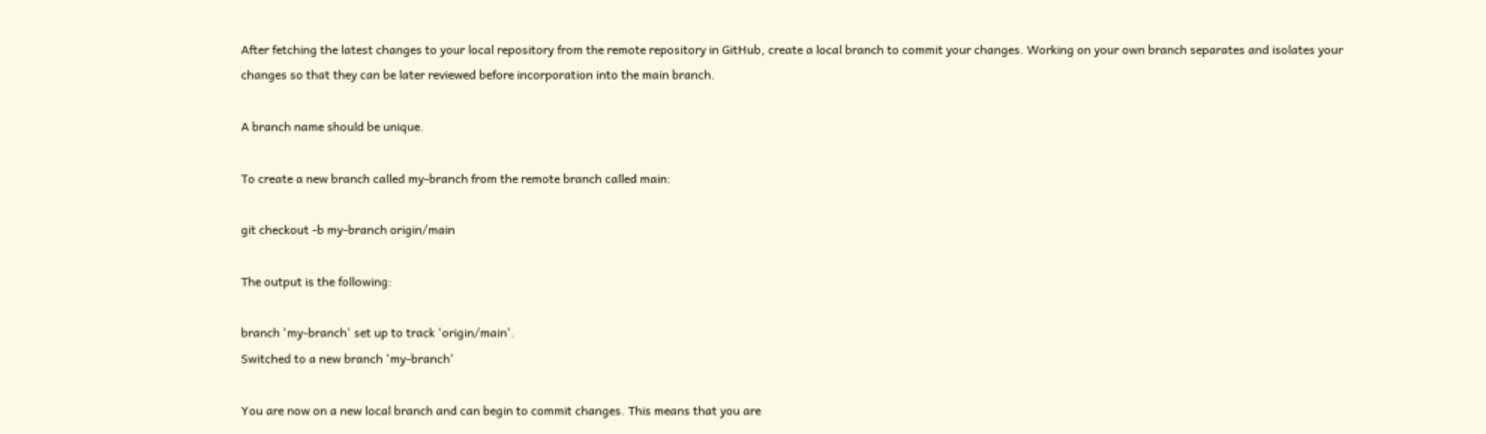After fetching the latest changes to your local repository from the remote repository in GitHub, create a local branch to commit your changes. Working on your own branch separates and isolates your changes so that they can be later reviewed before incorporation into the main branch.

A branch name should be unique.

To create a new branch called my-branch from the remote branch called main:

git checkout -b my-branch origin/main

The output is the following:

branch 'my-branch' set up to track 'origin/main'.
Switched to a new branch 'my-branch'

You are now on a new local branch and can begin to commit changes. This means that you are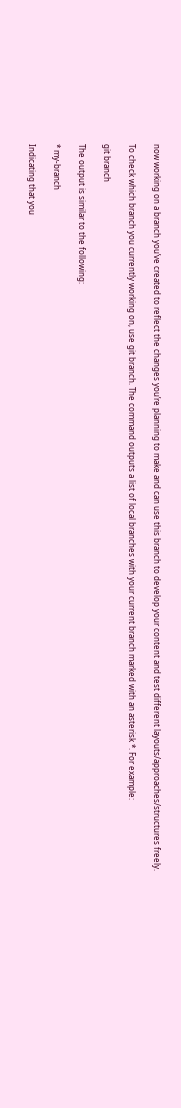now working on a branch you’ve created to reflect the changes you’re planning to make and can use this branch to develop your content and test different layouts/approaches/structures freely.

To check which branch you currently working on, use git branch. The command outputs a list of local branches with your current branch marked with an asterisk *. For example:

git branch

The output is similar to the following:

* my-branch

Indicating that you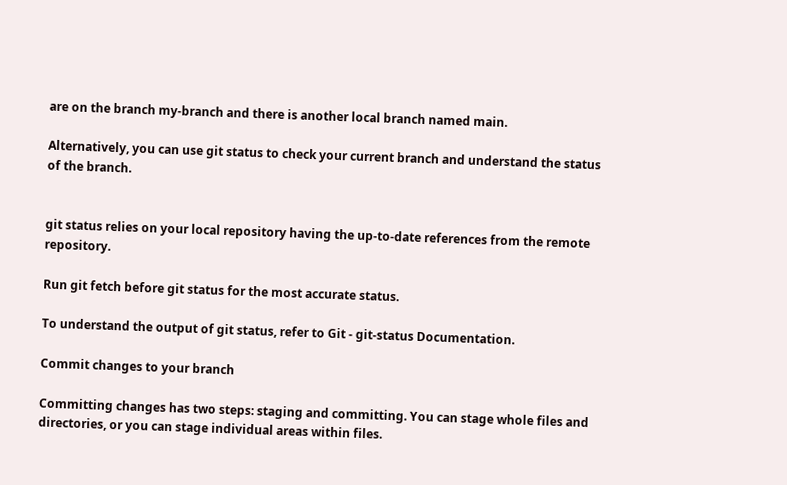are on the branch my-branch and there is another local branch named main.

Alternatively, you can use git status to check your current branch and understand the status of the branch.


git status relies on your local repository having the up-to-date references from the remote repository.

Run git fetch before git status for the most accurate status.

To understand the output of git status, refer to Git - git-status Documentation.

Commit changes to your branch

Committing changes has two steps: staging and committing. You can stage whole files and directories, or you can stage individual areas within files.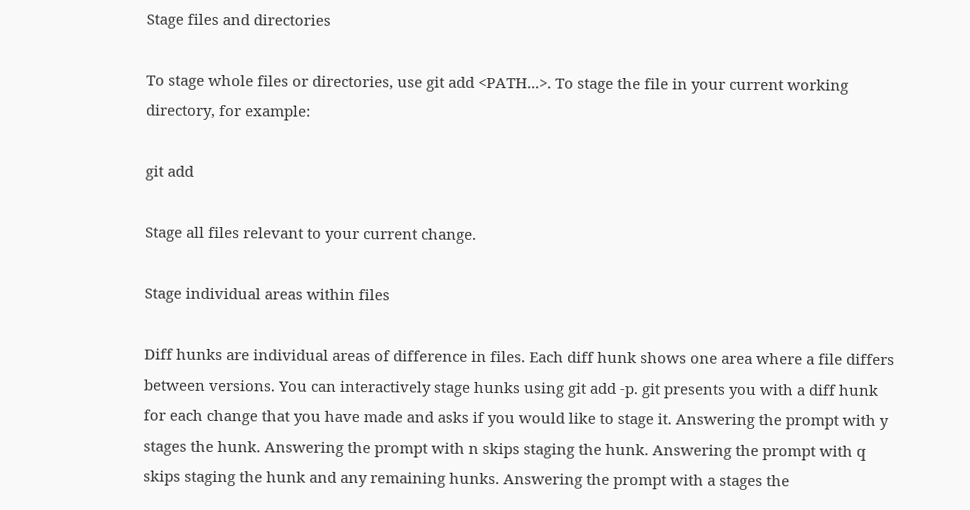Stage files and directories

To stage whole files or directories, use git add <PATH...>. To stage the file in your current working directory, for example:

git add

Stage all files relevant to your current change.

Stage individual areas within files

Diff hunks are individual areas of difference in files. Each diff hunk shows one area where a file differs between versions. You can interactively stage hunks using git add -p. git presents you with a diff hunk for each change that you have made and asks if you would like to stage it. Answering the prompt with y stages the hunk. Answering the prompt with n skips staging the hunk. Answering the prompt with q skips staging the hunk and any remaining hunks. Answering the prompt with a stages the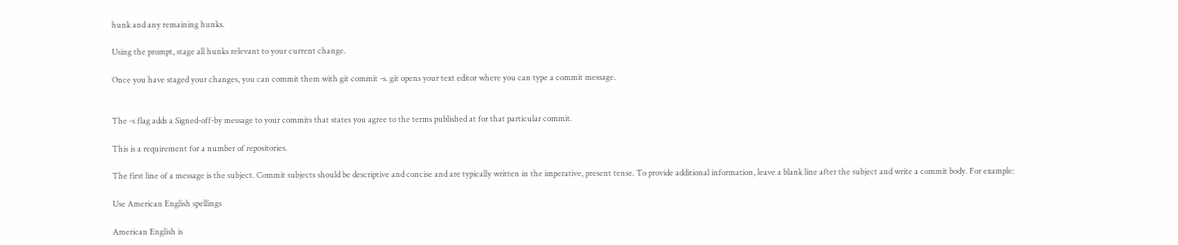hunk and any remaining hunks.

Using the prompt, stage all hunks relevant to your current change.

Once you have staged your changes, you can commit them with git commit -s. git opens your text editor where you can type a commit message.


The -s flag adds a Signed-off-by message to your commits that states you agree to the terms published at for that particular commit.

This is a requirement for a number of repositories.

The first line of a message is the subject. Commit subjects should be descriptive and concise and are typically written in the imperative, present tense. To provide additional information, leave a blank line after the subject and write a commit body. For example:

Use American English spellings

American English is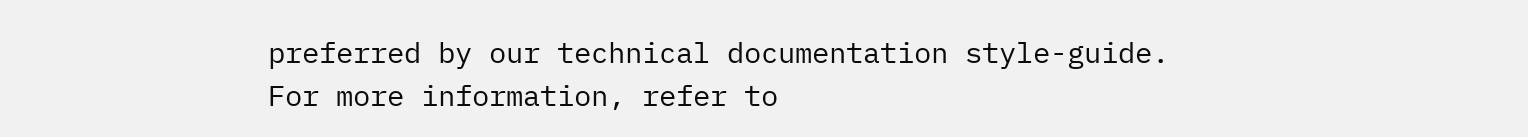preferred by our technical documentation style-guide.
For more information, refer to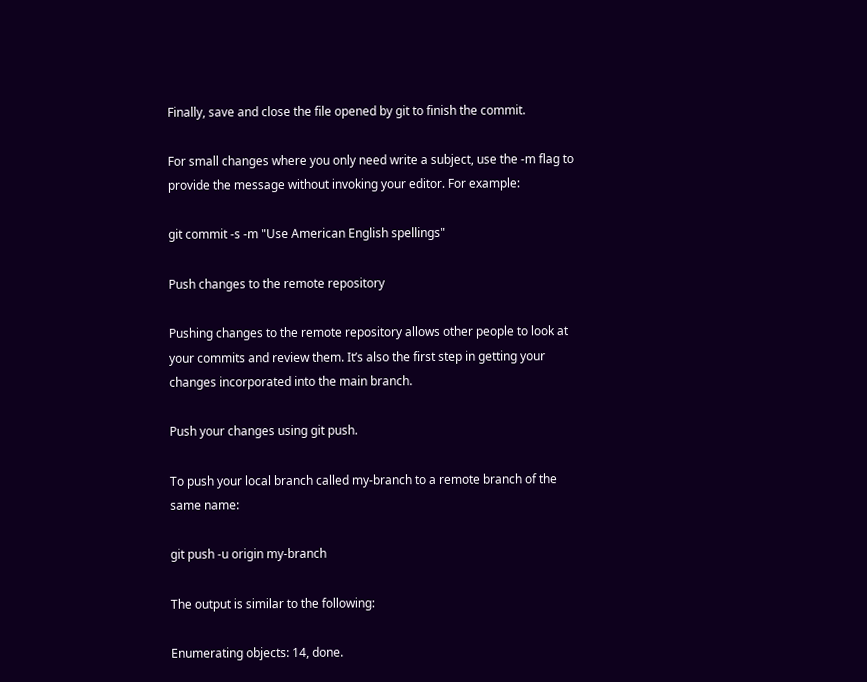Finally, save and close the file opened by git to finish the commit.

For small changes where you only need write a subject, use the -m flag to provide the message without invoking your editor. For example:

git commit -s -m "Use American English spellings"

Push changes to the remote repository

Pushing changes to the remote repository allows other people to look at your commits and review them. It’s also the first step in getting your changes incorporated into the main branch.

Push your changes using git push.

To push your local branch called my-branch to a remote branch of the same name:

git push -u origin my-branch

The output is similar to the following:

Enumerating objects: 14, done.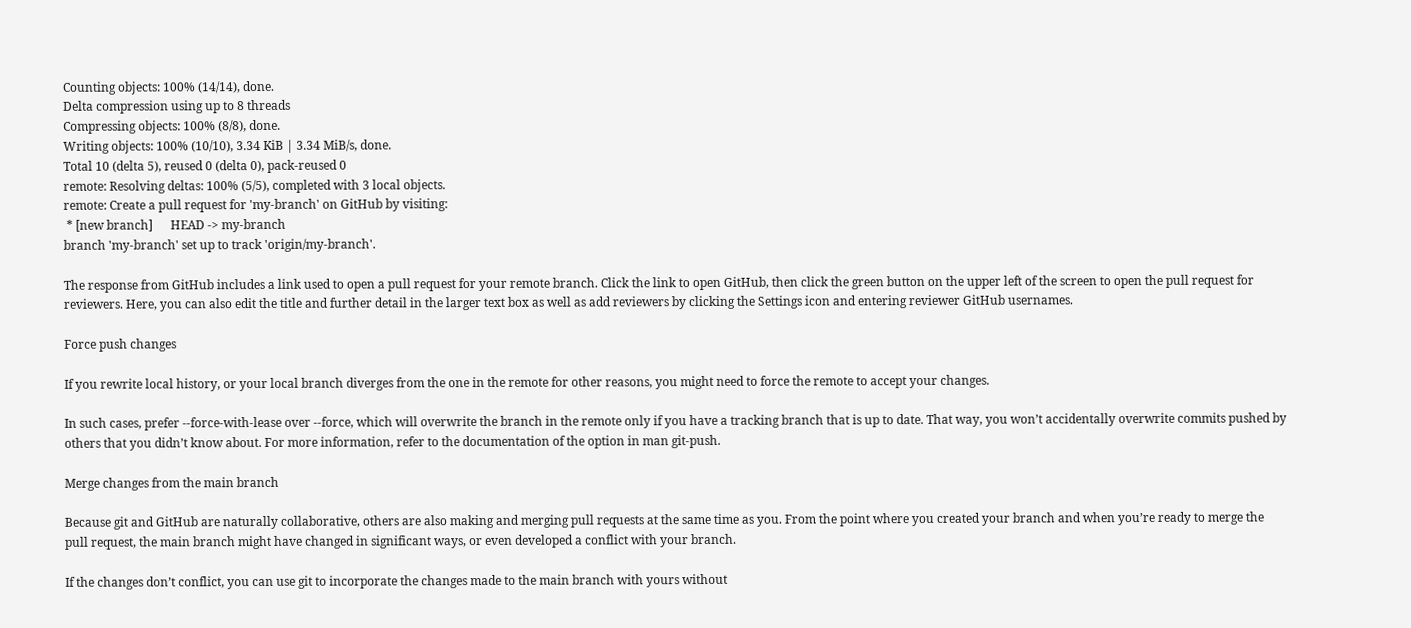Counting objects: 100% (14/14), done.
Delta compression using up to 8 threads
Compressing objects: 100% (8/8), done.
Writing objects: 100% (10/10), 3.34 KiB | 3.34 MiB/s, done.
Total 10 (delta 5), reused 0 (delta 0), pack-reused 0
remote: Resolving deltas: 100% (5/5), completed with 3 local objects.
remote: Create a pull request for 'my-branch' on GitHub by visiting:
 * [new branch]      HEAD -> my-branch
branch 'my-branch' set up to track 'origin/my-branch'.

The response from GitHub includes a link used to open a pull request for your remote branch. Click the link to open GitHub, then click the green button on the upper left of the screen to open the pull request for reviewers. Here, you can also edit the title and further detail in the larger text box as well as add reviewers by clicking the Settings icon and entering reviewer GitHub usernames.

Force push changes

If you rewrite local history, or your local branch diverges from the one in the remote for other reasons, you might need to force the remote to accept your changes.

In such cases, prefer --force-with-lease over --force, which will overwrite the branch in the remote only if you have a tracking branch that is up to date. That way, you won’t accidentally overwrite commits pushed by others that you didn’t know about. For more information, refer to the documentation of the option in man git-push.

Merge changes from the main branch

Because git and GitHub are naturally collaborative, others are also making and merging pull requests at the same time as you. From the point where you created your branch and when you’re ready to merge the pull request, the main branch might have changed in significant ways, or even developed a conflict with your branch.

If the changes don’t conflict, you can use git to incorporate the changes made to the main branch with yours without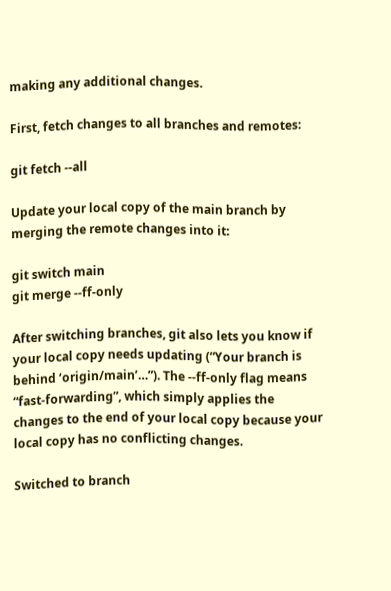making any additional changes.

First, fetch changes to all branches and remotes:

git fetch --all

Update your local copy of the main branch by merging the remote changes into it:

git switch main
git merge --ff-only

After switching branches, git also lets you know if your local copy needs updating (“Your branch is behind ‘origin/main’…”). The --ff-only flag means “fast-forwarding”, which simply applies the changes to the end of your local copy because your local copy has no conflicting changes.

Switched to branch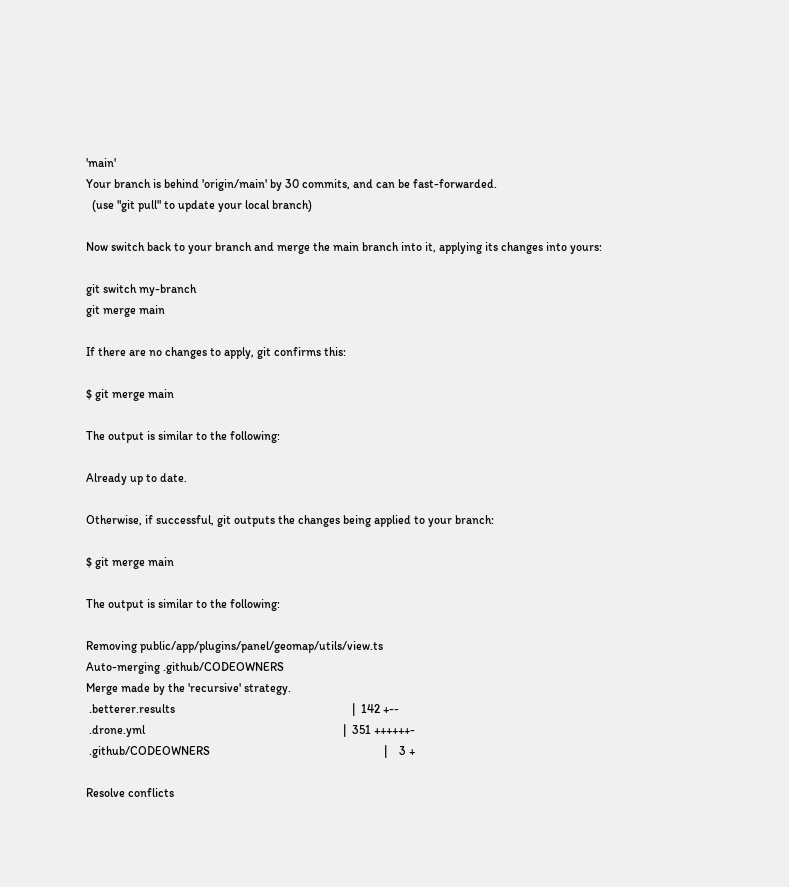'main'
Your branch is behind 'origin/main' by 30 commits, and can be fast-forwarded.
  (use "git pull" to update your local branch)

Now switch back to your branch and merge the main branch into it, applying its changes into yours:

git switch my-branch
git merge main

If there are no changes to apply, git confirms this:

$ git merge main

The output is similar to the following:

Already up to date.

Otherwise, if successful, git outputs the changes being applied to your branch:

$ git merge main

The output is similar to the following:

Removing public/app/plugins/panel/geomap/utils/view.ts
Auto-merging .github/CODEOWNERS
Merge made by the 'recursive' strategy.
 .betterer.results                                                           |  142 +--
 .drone.yml                                                                  |  351 ++++++-
 .github/CODEOWNERS                                                          |    3 +

Resolve conflicts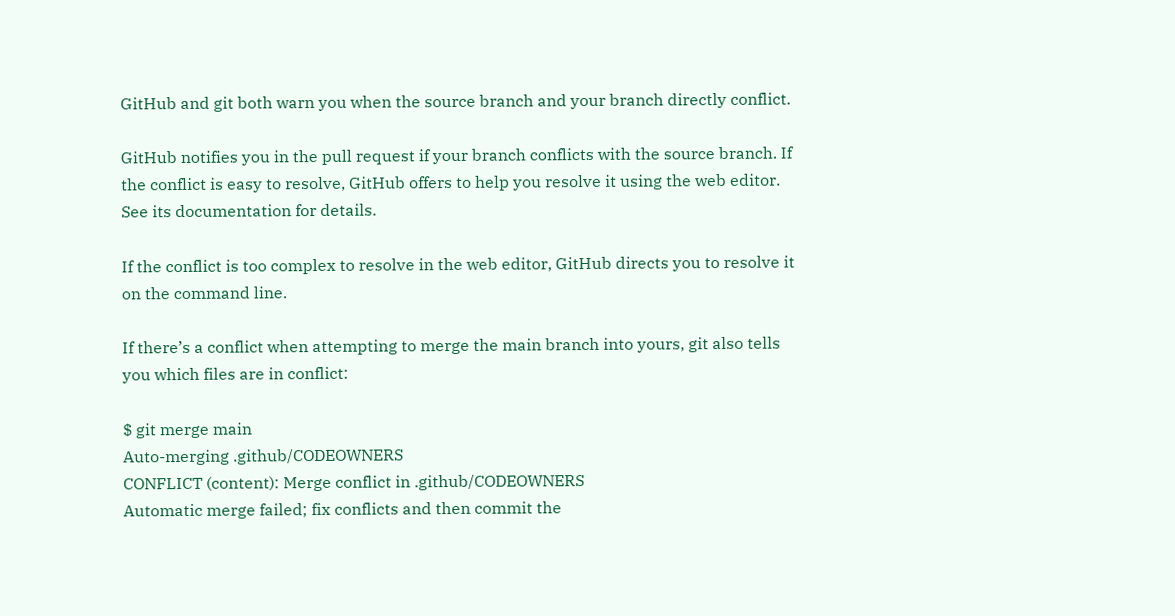GitHub and git both warn you when the source branch and your branch directly conflict.

GitHub notifies you in the pull request if your branch conflicts with the source branch. If the conflict is easy to resolve, GitHub offers to help you resolve it using the web editor. See its documentation for details.

If the conflict is too complex to resolve in the web editor, GitHub directs you to resolve it on the command line.

If there’s a conflict when attempting to merge the main branch into yours, git also tells you which files are in conflict:

$ git merge main
Auto-merging .github/CODEOWNERS
CONFLICT (content): Merge conflict in .github/CODEOWNERS
Automatic merge failed; fix conflicts and then commit the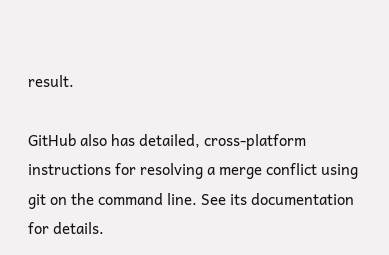result.

GitHub also has detailed, cross-platform instructions for resolving a merge conflict using git on the command line. See its documentation for details.